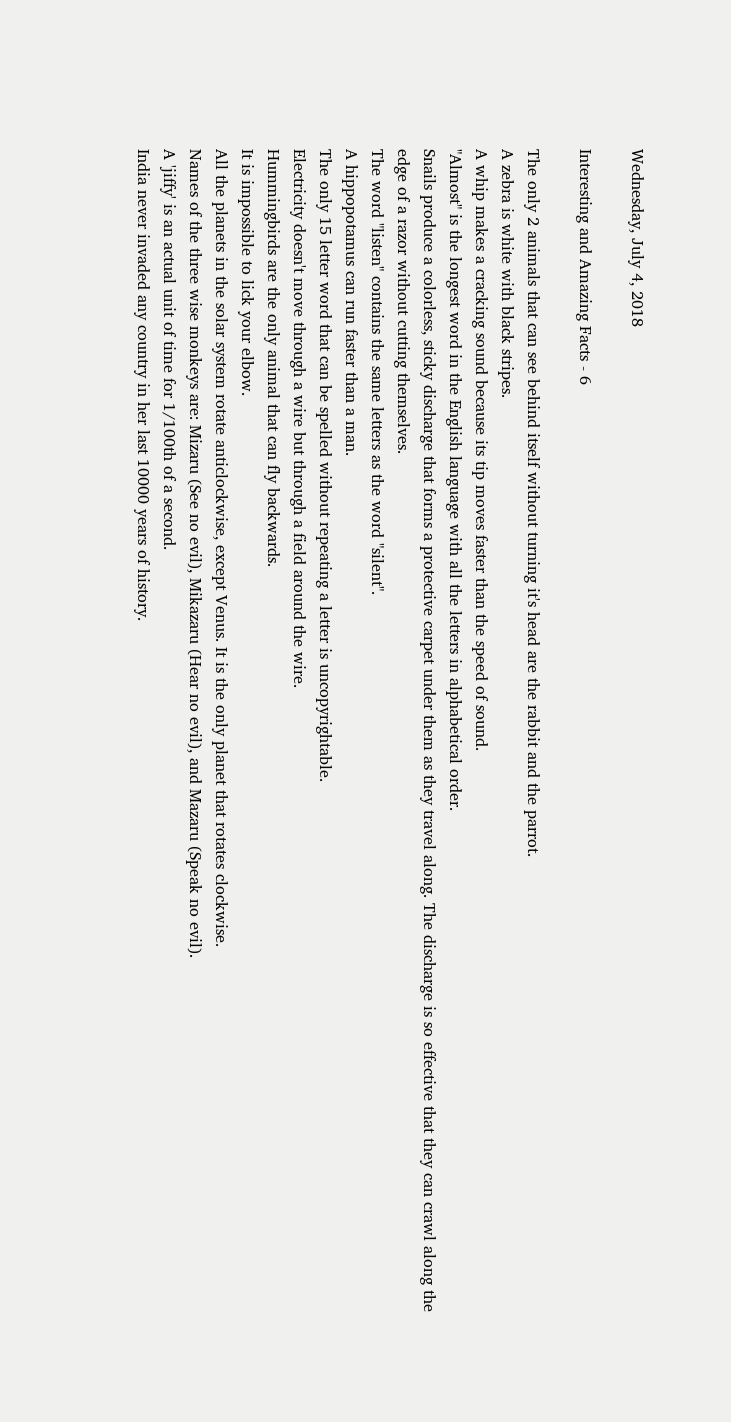Wednesday, July 4, 2018

Interesting and Amazing Facts - 6

The only 2 animals that can see behind itself without turning it's head are the rabbit and the parrot.
A zebra is white with black stripes.
A whip makes a cracking sound because its tip moves faster than the speed of sound.
"Almost" is the longest word in the English language with all the letters in alphabetical order.
Snails produce a colorless, sticky discharge that forms a protective carpet under them as they travel along. The discharge is so effective that they can crawl along the edge of a razor without cutting themselves.
The word "listen" contains the same letters as the word "silent".
A hippopotamus can run faster than a man.
The only 15 letter word that can be spelled without repeating a letter is uncopyrightable.
Electricity doesn't move through a wire but through a field around the wire.
Hummingbirds are the only animal that can fly backwards.
It is impossible to lick your elbow.
All the planets in the solar system rotate anticlockwise, except Venus. It is the only planet that rotates clockwise.
Names of the three wise monkeys are: Mizaru (See no evil), Mikazaru (Hear no evil), and Mazaru (Speak no evil).
A 'jiffy' is an actual unit of time for 1/100th of a second.
India never invaded any country in her last 10000 years of history.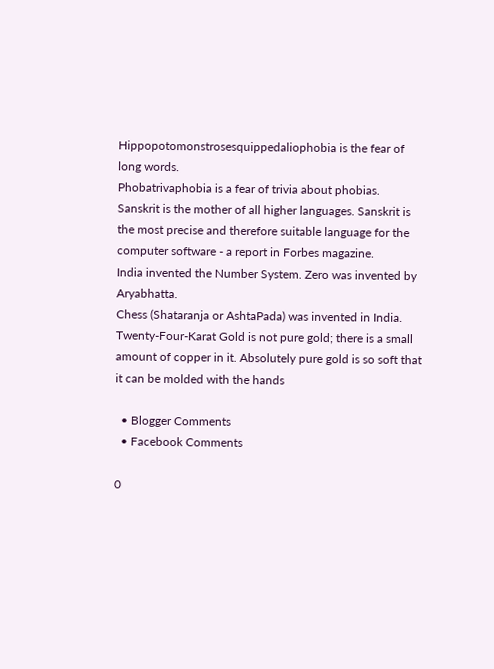Hippopotomonstrosesquippedaliophobia is the fear of long words.
Phobatrivaphobia is a fear of trivia about phobias.
Sanskrit is the mother of all higher languages. Sanskrit is the most precise and therefore suitable language for the computer software - a report in Forbes magazine.
India invented the Number System. Zero was invented by Aryabhatta.
Chess (Shataranja or AshtaPada) was invented in India.
Twenty-Four-Karat Gold is not pure gold; there is a small amount of copper in it. Absolutely pure gold is so soft that it can be molded with the hands

  • Blogger Comments
  • Facebook Comments

0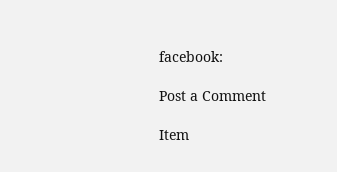facebook:

Post a Comment

Item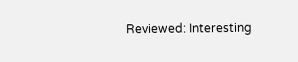Reviewed: Interesting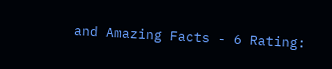and Amazing Facts - 6 Rating: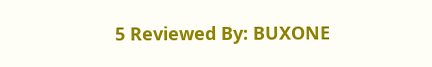5 Reviewed By: BUXONE